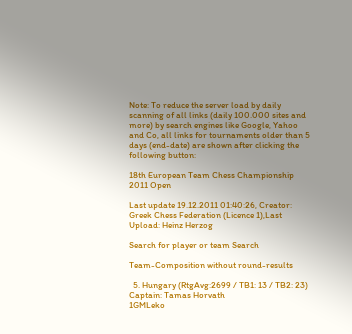Note: To reduce the server load by daily scanning of all links (daily 100.000 sites and more) by search engines like Google, Yahoo and Co, all links for tournaments older than 5 days (end-date) are shown after clicking the following button:

18th European Team Chess Championship 2011 Open

Last update 19.12.2011 01:40:26, Creator: Greek Chess Federation (Licence 1),Last Upload: Heinz Herzog

Search for player or team Search

Team-Composition without round-results

  5. Hungary (RtgAvg:2699 / TB1: 13 / TB2: 23) Captain: Tamas Horvath
1GMLeko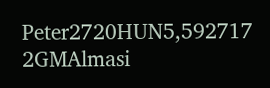Peter2720HUN5,592717
2GMAlmasi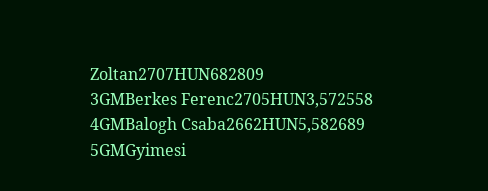Zoltan2707HUN682809
3GMBerkes Ferenc2705HUN3,572558
4GMBalogh Csaba2662HUN5,582689
5GMGyimesi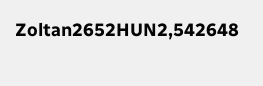Zoltan2652HUN2,542648